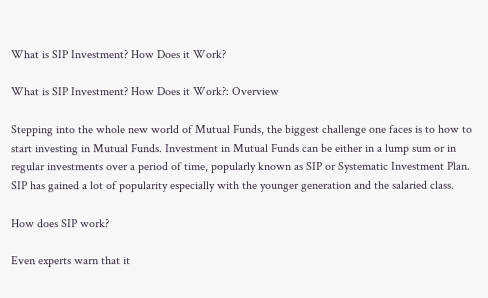What is SIP Investment? How Does it Work?

What is SIP Investment? How Does it Work?: Overview

Stepping into the whole new world of Mutual Funds, the biggest challenge one faces is to how to start investing in Mutual Funds. Investment in Mutual Funds can be either in a lump sum or in regular investments over a period of time, popularly known as SIP or Systematic Investment Plan. SIP has gained a lot of popularity especially with the younger generation and the salaried class.

How does SIP work?

Even experts warn that it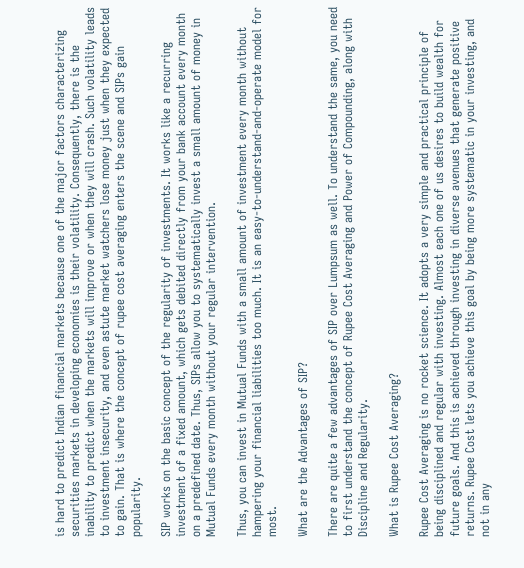is hard to predict Indian financial markets because one of the major factors characterizing securities markets in developing economies is their volatility. Consequently, there is the inability to predict when the markets will improve or when they will crash. Such volatility leads to investment insecurity, and even astute market watchers lose money just when they expected to gain. That is where the concept of rupee cost averaging enters the scene and SIPs gain popularity.

SIP works on the basic concept of the regularity of investments. It works like a recurring investment of a fixed amount, which gets debited directly from your bank account every month on a predefined date. Thus, SIPs allow you to systematically invest a small amount of money in Mutual Funds every month without your regular intervention.

Thus, you can invest in Mutual Funds with a small amount of investment every month without hampering your financial liabilities too much. It is an easy-to-understand-and-operate model for most.

What are the Advantages of SIP?

There are quite a few advantages of SIP over Lumpsum as well. To understand the same, you need to first understand the concept of Rupee Cost Averaging and Power of Compounding, along with Discipline and Regularity.

What is Rupee Cost Averaging?

Rupee Cost Averaging is no rocket science. It adopts a very simple and practical principle of being disciplined and regular with investing. Almost each one of us desires to build wealth for future goals. And this is achieved through investing in diverse avenues that generate positive returns. Rupee Cost lets you achieve this goal by being more systematic in your investing, and not in any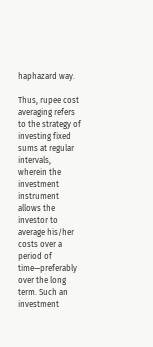haphazard way.

Thus, rupee cost averaging refers to the strategy of investing fixed sums at regular intervals, wherein the investment instrument allows the investor to average his/her costs over a period of time—preferably over the long term. Such an investment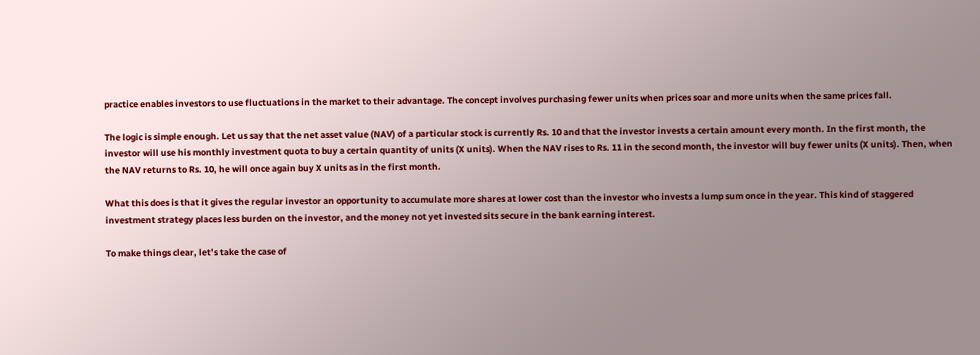practice enables investors to use fluctuations in the market to their advantage. The concept involves purchasing fewer units when prices soar and more units when the same prices fall.

The logic is simple enough. Let us say that the net asset value (NAV) of a particular stock is currently Rs. 10 and that the investor invests a certain amount every month. In the first month, the investor will use his monthly investment quota to buy a certain quantity of units (X units). When the NAV rises to Rs. 11 in the second month, the investor will buy fewer units (X units). Then, when the NAV returns to Rs. 10, he will once again buy X units as in the first month.

What this does is that it gives the regular investor an opportunity to accumulate more shares at lower cost than the investor who invests a lump sum once in the year. This kind of staggered investment strategy places less burden on the investor, and the money not yet invested sits secure in the bank earning interest.

To make things clear, let’s take the case of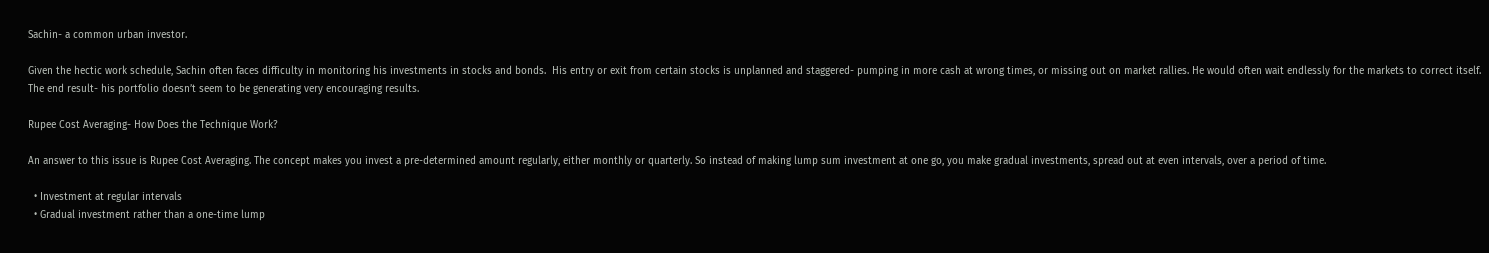Sachin- a common urban investor.

Given the hectic work schedule, Sachin often faces difficulty in monitoring his investments in stocks and bonds.  His entry or exit from certain stocks is unplanned and staggered- pumping in more cash at wrong times, or missing out on market rallies. He would often wait endlessly for the markets to correct itself. The end result- his portfolio doesn’t seem to be generating very encouraging results.

Rupee Cost Averaging- How Does the Technique Work?

An answer to this issue is Rupee Cost Averaging. The concept makes you invest a pre-determined amount regularly, either monthly or quarterly. So instead of making lump sum investment at one go, you make gradual investments, spread out at even intervals, over a period of time.

  • Investment at regular intervals
  • Gradual investment rather than a one-time lump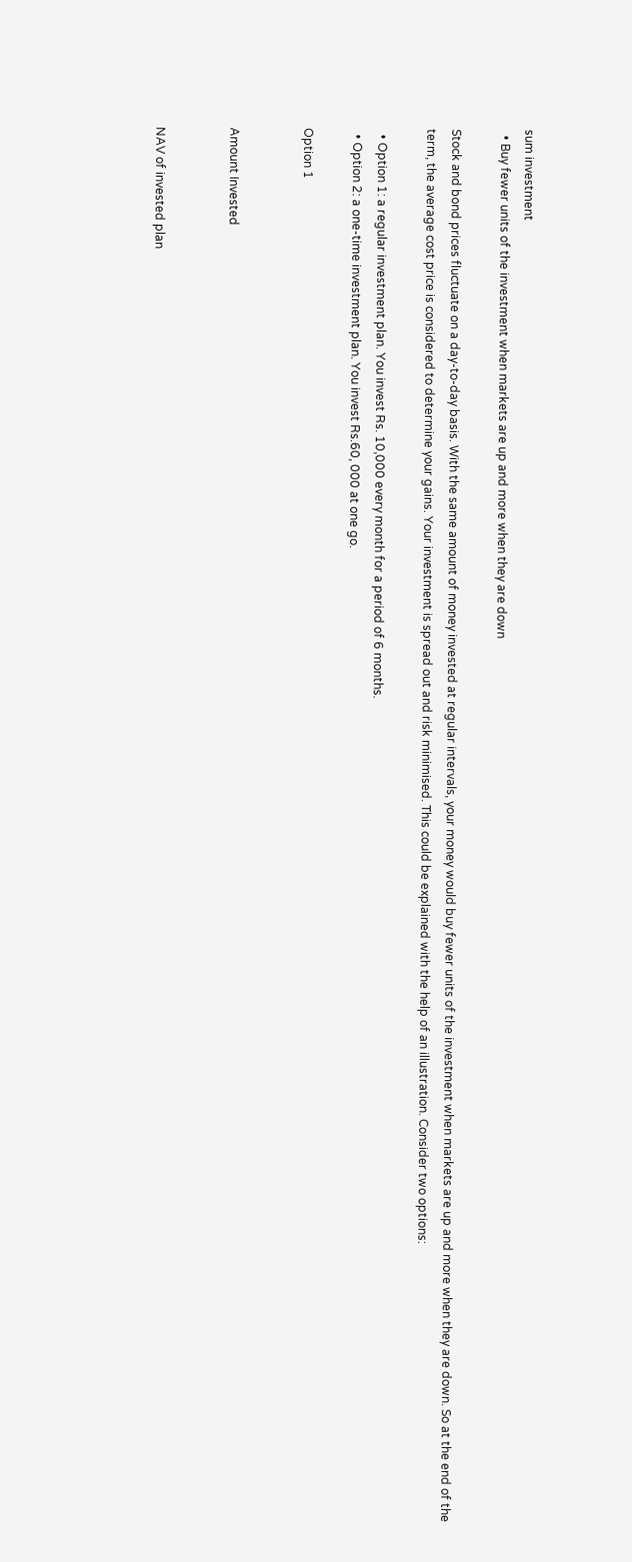sum investment
  • Buy fewer units of the investment when markets are up and more when they are down

Stock and bond prices fluctuate on a day-to-day basis. With the same amount of money invested at regular intervals, your money would buy fewer units of the investment when markets are up and more when they are down. So at the end of the term, the average cost price is considered to determine your gains. Your investment is spread out and risk minimised. This could be explained with the help of an illustration. Consider two options:

  • Option 1: a regular investment plan. You invest Rs. 10,000 every month for a period of 6 months.
  • Option 2: a one-time investment plan. You invest Rs.60, 000 at one go.

Option 1


Amount Invested


NAV of invested plan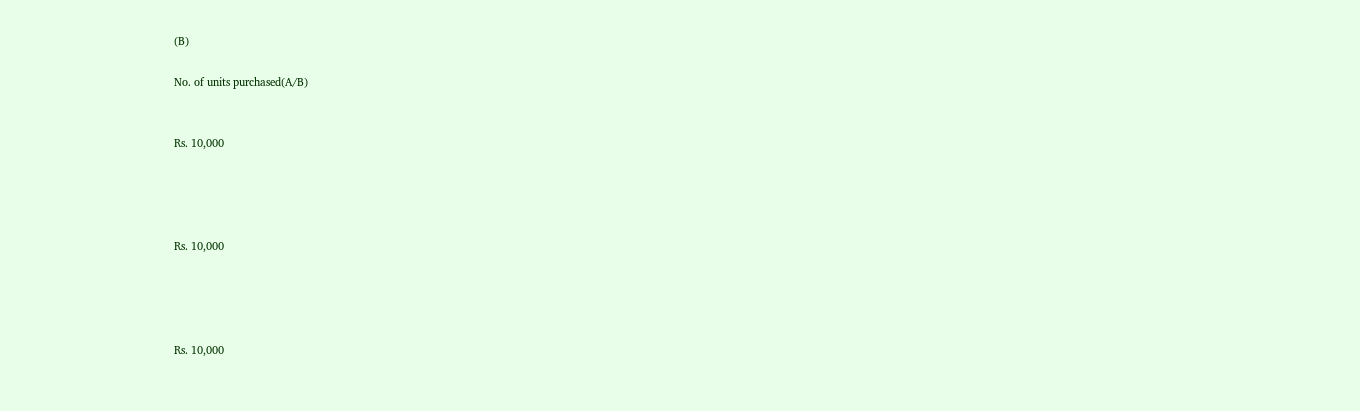(B)

No. of units purchased(A/B)


Rs. 10,000




Rs. 10,000




Rs. 10,000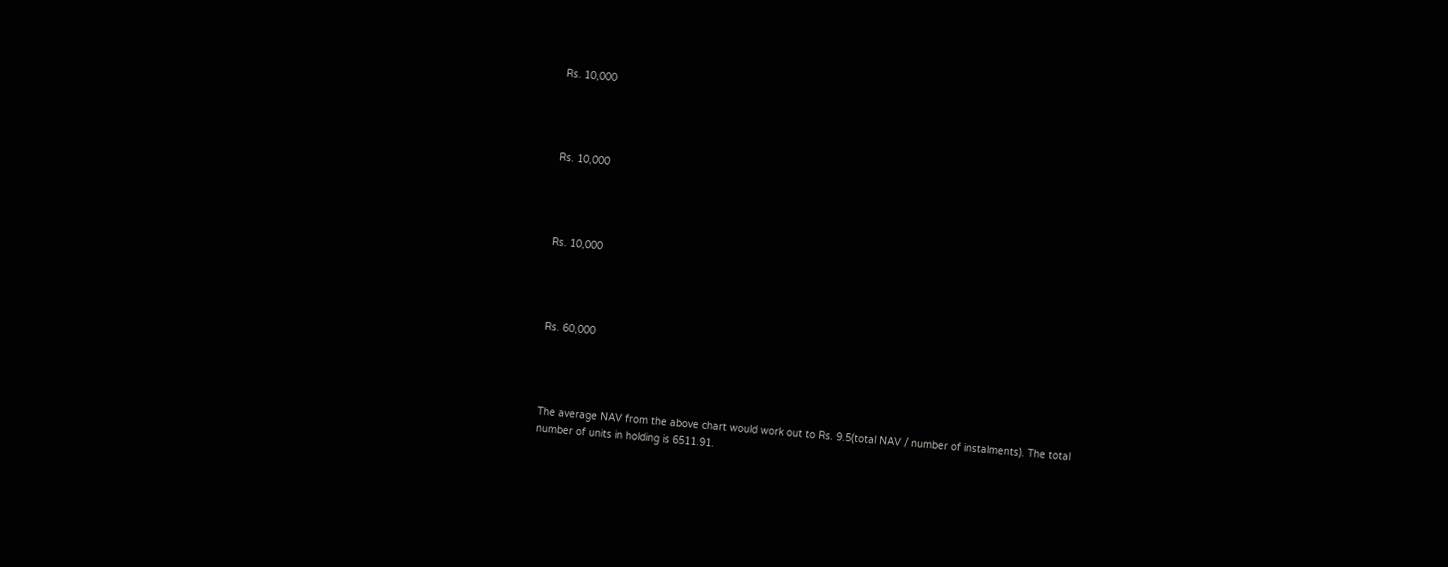Rs. 10,000




Rs. 10,000




Rs. 10,000




Rs. 60,000




The average NAV from the above chart would work out to Rs. 9.5(total NAV / number of instalments). The total number of units in holding is 6511.91.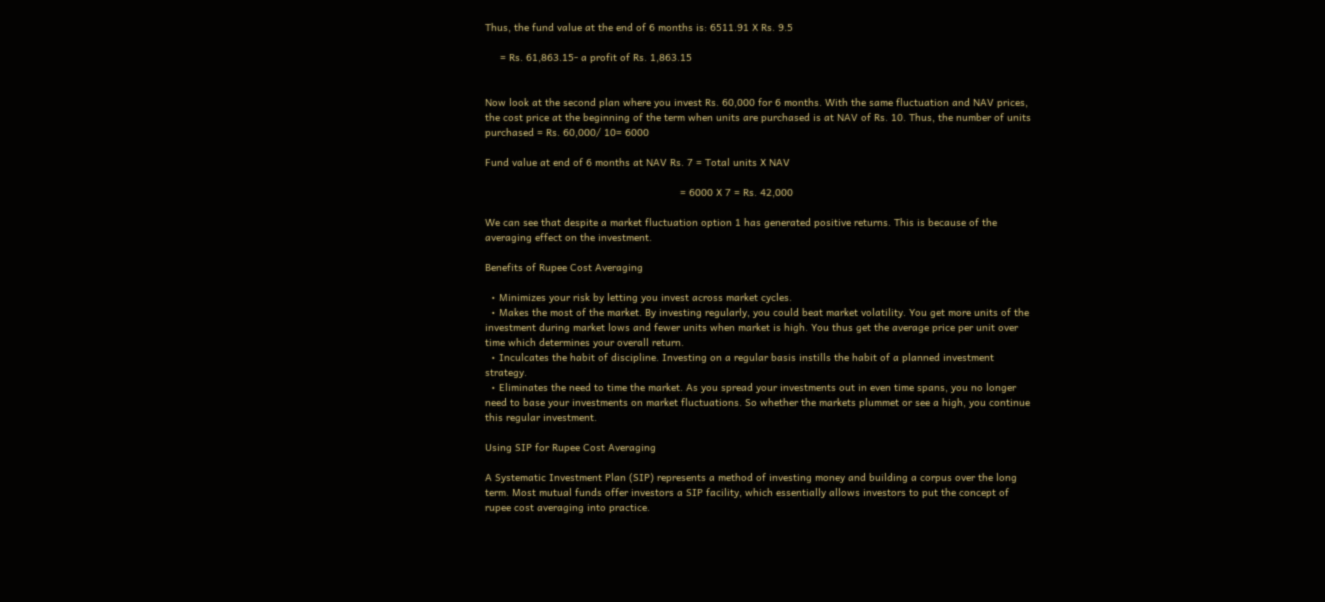Thus, the fund value at the end of 6 months is: 6511.91 X Rs. 9.5

     = Rs. 61,863.15- a profit of Rs. 1,863.15


Now look at the second plan where you invest Rs. 60,000 for 6 months. With the same fluctuation and NAV prices, the cost price at the beginning of the term when units are purchased is at NAV of Rs. 10. Thus, the number of units purchased = Rs. 60,000/ 10= 6000

Fund value at end of 6 months at NAV Rs. 7 = Total units X NAV

                                                                 = 6000 X 7 = Rs. 42,000

We can see that despite a market fluctuation option 1 has generated positive returns. This is because of the averaging effect on the investment.

Benefits of Rupee Cost Averaging

  • Minimizes your risk by letting you invest across market cycles.
  • Makes the most of the market. By investing regularly, you could beat market volatility. You get more units of the investment during market lows and fewer units when market is high. You thus get the average price per unit over time which determines your overall return.
  • Inculcates the habit of discipline. Investing on a regular basis instills the habit of a planned investment strategy.
  • Eliminates the need to time the market. As you spread your investments out in even time spans, you no longer need to base your investments on market fluctuations. So whether the markets plummet or see a high, you continue this regular investment.

Using SIP for Rupee Cost Averaging

A Systematic Investment Plan (SIP) represents a method of investing money and building a corpus over the long term. Most mutual funds offer investors a SIP facility, which essentially allows investors to put the concept of rupee cost averaging into practice.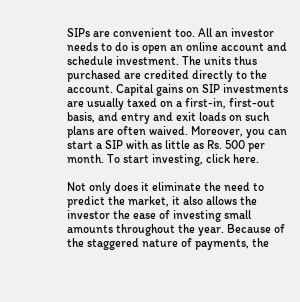SIPs are convenient too. All an investor needs to do is open an online account and schedule investment. The units thus purchased are credited directly to the account. Capital gains on SIP investments are usually taxed on a first-in, first-out basis, and entry and exit loads on such plans are often waived. Moreover, you can start a SIP with as little as Rs. 500 per month. To start investing, click here.

Not only does it eliminate the need to predict the market, it also allows the investor the ease of investing small amounts throughout the year. Because of the staggered nature of payments, the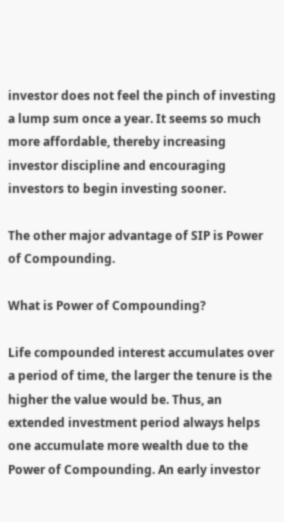investor does not feel the pinch of investing a lump sum once a year. It seems so much more affordable, thereby increasing investor discipline and encouraging investors to begin investing sooner.

The other major advantage of SIP is Power of Compounding.

What is Power of Compounding?

Life compounded interest accumulates over a period of time, the larger the tenure is the higher the value would be. Thus, an extended investment period always helps one accumulate more wealth due to the Power of Compounding. An early investor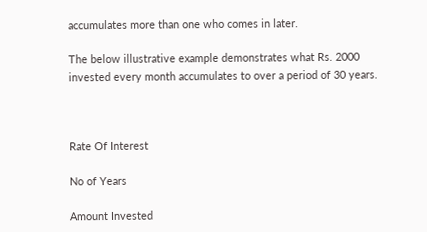accumulates more than one who comes in later.

The below illustrative example demonstrates what Rs. 2000 invested every month accumulates to over a period of 30 years.



Rate Of Interest

No of Years

Amount Invested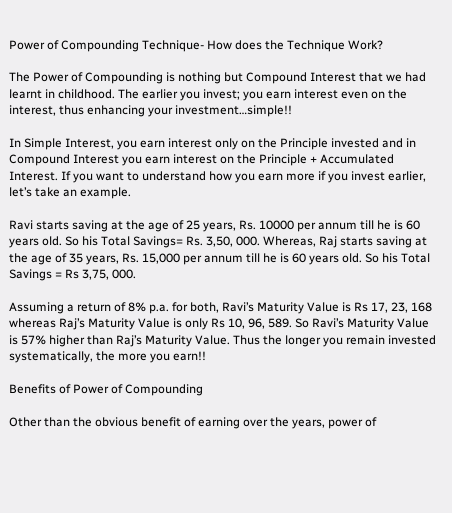Power of Compounding Technique- How does the Technique Work?

The Power of Compounding is nothing but Compound Interest that we had learnt in childhood. The earlier you invest; you earn interest even on the interest, thus enhancing your investment…simple!!

In Simple Interest, you earn interest only on the Principle invested and in Compound Interest you earn interest on the Principle + Accumulated Interest. If you want to understand how you earn more if you invest earlier, let’s take an example.

Ravi starts saving at the age of 25 years, Rs. 10000 per annum till he is 60 years old. So his Total Savings= Rs. 3,50, 000. Whereas, Raj starts saving at the age of 35 years, Rs. 15,000 per annum till he is 60 years old. So his Total Savings = Rs 3,75, 000.

Assuming a return of 8% p.a. for both, Ravi’s Maturity Value is Rs 17, 23, 168 whereas Raj’s Maturity Value is only Rs 10, 96, 589. So Ravi’s Maturity Value is 57% higher than Raj’s Maturity Value. Thus the longer you remain invested systematically, the more you earn!!

Benefits of Power of Compounding

Other than the obvious benefit of earning over the years, power of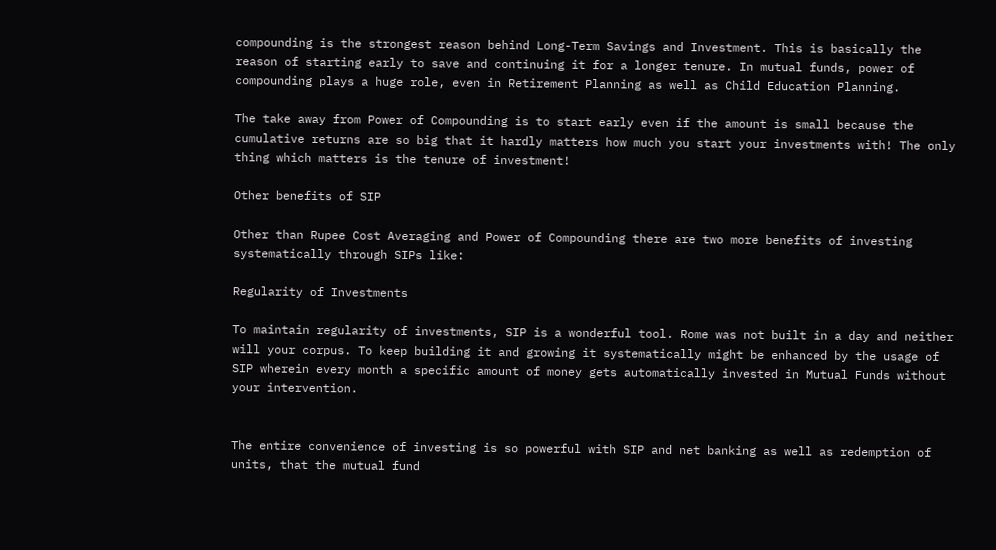compounding is the strongest reason behind Long-Term Savings and Investment. This is basically the reason of starting early to save and continuing it for a longer tenure. In mutual funds, power of compounding plays a huge role, even in Retirement Planning as well as Child Education Planning.

The take away from Power of Compounding is to start early even if the amount is small because the  cumulative returns are so big that it hardly matters how much you start your investments with! The only thing which matters is the tenure of investment!

Other benefits of SIP

Other than Rupee Cost Averaging and Power of Compounding there are two more benefits of investing systematically through SIPs like:

Regularity of Investments

To maintain regularity of investments, SIP is a wonderful tool. Rome was not built in a day and neither will your corpus. To keep building it and growing it systematically might be enhanced by the usage of SIP wherein every month a specific amount of money gets automatically invested in Mutual Funds without your intervention.


The entire convenience of investing is so powerful with SIP and net banking as well as redemption of units, that the mutual fund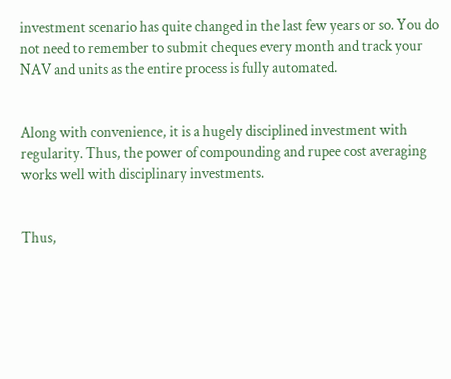investment scenario has quite changed in the last few years or so. You do not need to remember to submit cheques every month and track your NAV and units as the entire process is fully automated.


Along with convenience, it is a hugely disciplined investment with regularity. Thus, the power of compounding and rupee cost averaging works well with disciplinary investments.


Thus,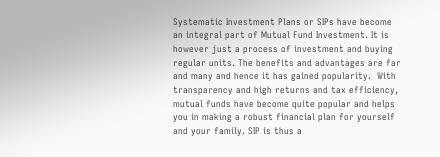Systematic Investment Plans or SIPs have become an integral part of Mutual Fund Investment. It is however just a process of investment and buying regular units. The benefits and advantages are far and many and hence it has gained popularity.  With transparency and high returns and tax efficiency, mutual funds have become quite popular and helps you in making a robust financial plan for yourself and your family. SIP is thus a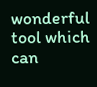wonderful tool which can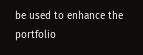be used to enhance the portfolio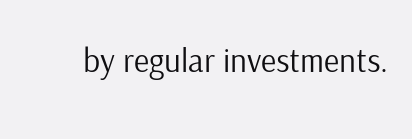by regular investments.